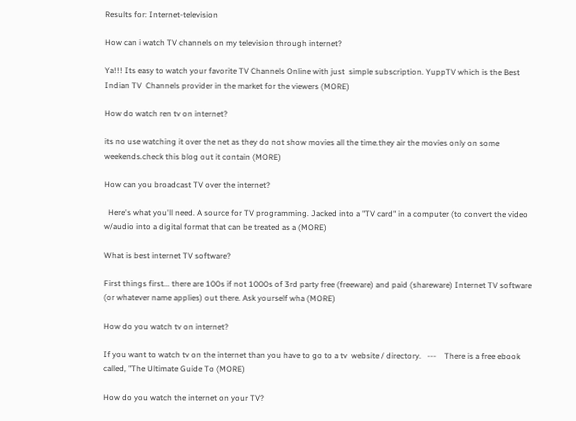Results for: Internet-television

How can i watch TV channels on my television through internet?

Ya!!! Its easy to watch your favorite TV Channels Online with just  simple subscription. YuppTV which is the Best Indian TV  Channels provider in the market for the viewers (MORE)

How do watch ren tv on internet?

its no use watching it over the net as they do not show movies all the time.they air the movies only on some weekends.check this blog out it contain (MORE)

How can you broadcast TV over the internet?

  Here's what you'll need. A source for TV programming. Jacked into a "TV card" in a computer (to convert the video w/audio into a digital format that can be treated as a (MORE)

What is best internet TV software?

First things first... there are 100s if not 1000s of 3rd party free (freeware) and paid (shareware) Internet TV software (or whatever name applies) out there. Ask yourself wha (MORE)

How do you watch tv on internet?

If you want to watch tv on the internet than you have to go to a tv  website / directory.   ---    There is a free ebook called, "The Ultimate Guide To (MORE)

How do you watch the internet on your TV?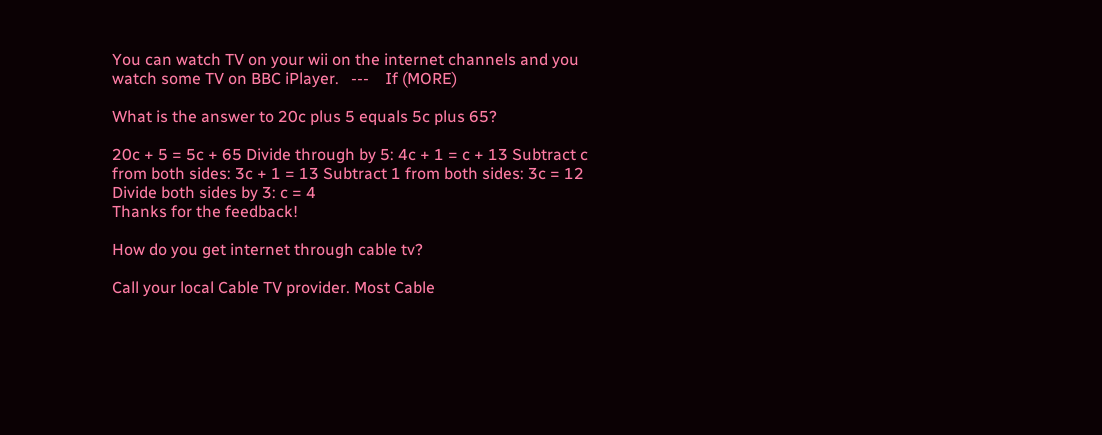You can watch TV on your wii on the internet channels and you  watch some TV on BBC iPlayer.   ---    If (MORE)

What is the answer to 20c plus 5 equals 5c plus 65?

20c + 5 = 5c + 65 Divide through by 5: 4c + 1 = c + 13 Subtract c from both sides: 3c + 1 = 13 Subtract 1 from both sides: 3c = 12 Divide both sides by 3: c = 4
Thanks for the feedback!

How do you get internet through cable tv?

Call your local Cable TV provider. Most Cable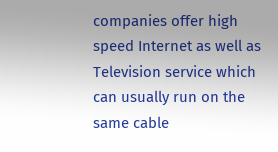companies offer high speed Internet as well as Television service which can usually run on the same cable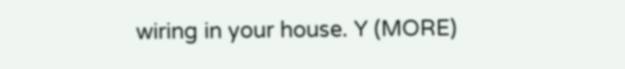wiring in your house. Y (MORE)